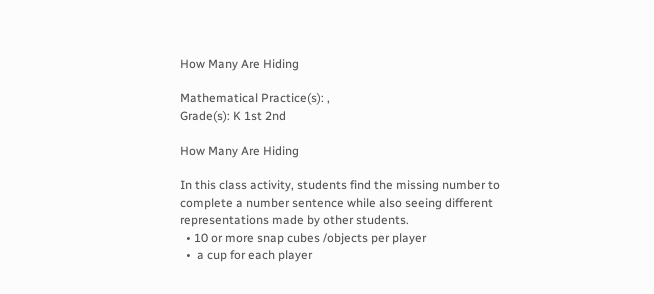How Many Are Hiding

Mathematical Practice(s): ,
Grade(s): K 1st 2nd

How Many Are Hiding

In this class activity, students find the missing number to complete a number sentence while also seeing different representations made by other students.
  • 10 or more snap cubes /objects per player
  •  a cup for each player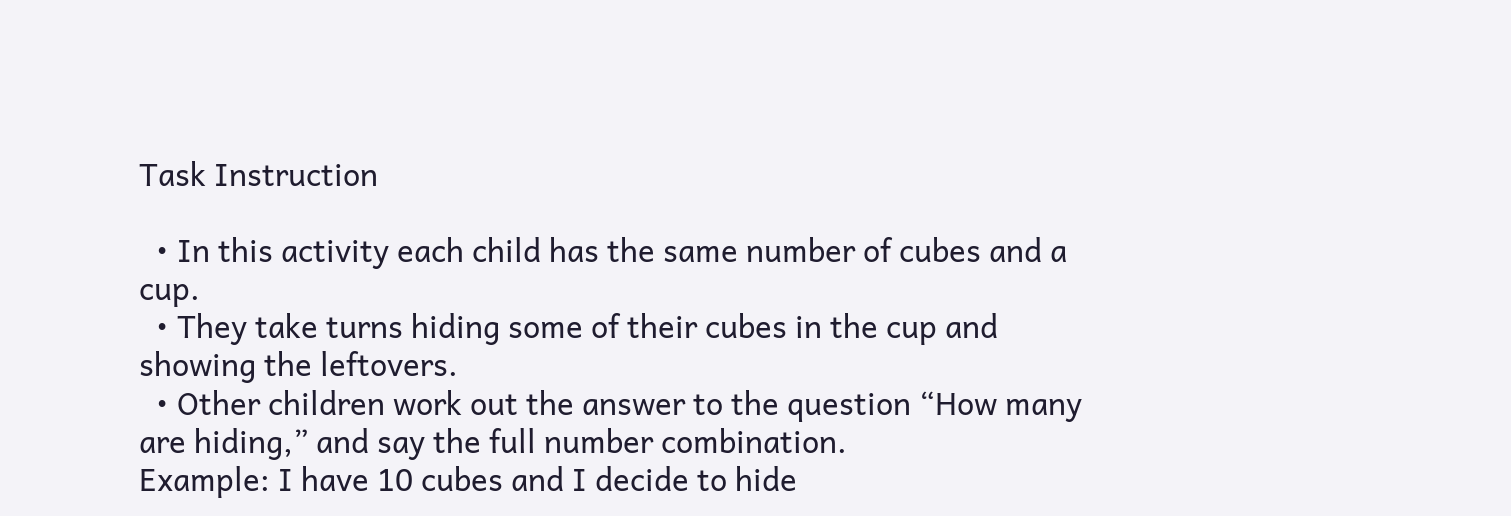Task Instruction

  • In this activity each child has the same number of cubes and a cup.
  • They take turns hiding some of their cubes in the cup and showing the leftovers.
  • Other children work out the answer to the question “How many are hiding,” and say the full number combination.
Example: I have 10 cubes and I decide to hide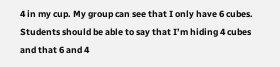4 in my cup. My group can see that I only have 6 cubes.  Students should be able to say that I’m hiding 4 cubes and that 6 and 4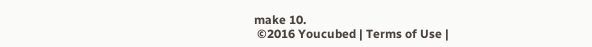make 10.
 ©2016 Youcubed | Terms of Use |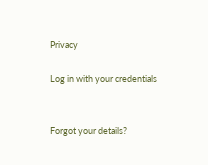Privacy

Log in with your credentials


Forgot your details?